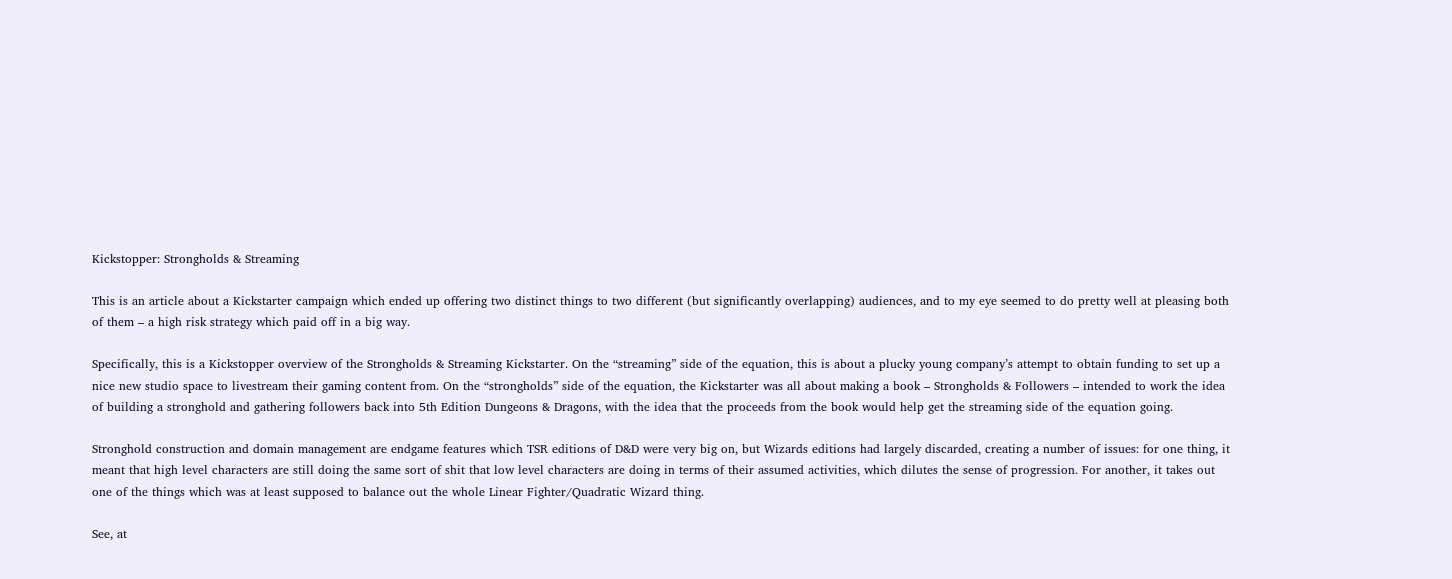Kickstopper: Strongholds & Streaming

This is an article about a Kickstarter campaign which ended up offering two distinct things to two different (but significantly overlapping) audiences, and to my eye seemed to do pretty well at pleasing both of them – a high risk strategy which paid off in a big way.

Specifically, this is a Kickstopper overview of the Strongholds & Streaming Kickstarter. On the “streaming” side of the equation, this is about a plucky young company’s attempt to obtain funding to set up a nice new studio space to livestream their gaming content from. On the “strongholds” side of the equation, the Kickstarter was all about making a book – Strongholds & Followers – intended to work the idea of building a stronghold and gathering followers back into 5th Edition Dungeons & Dragons, with the idea that the proceeds from the book would help get the streaming side of the equation going.

Stronghold construction and domain management are endgame features which TSR editions of D&D were very big on, but Wizards editions had largely discarded, creating a number of issues: for one thing, it meant that high level characters are still doing the same sort of shit that low level characters are doing in terms of their assumed activities, which dilutes the sense of progression. For another, it takes out one of the things which was at least supposed to balance out the whole Linear Fighter/Quadratic Wizard thing.

See, at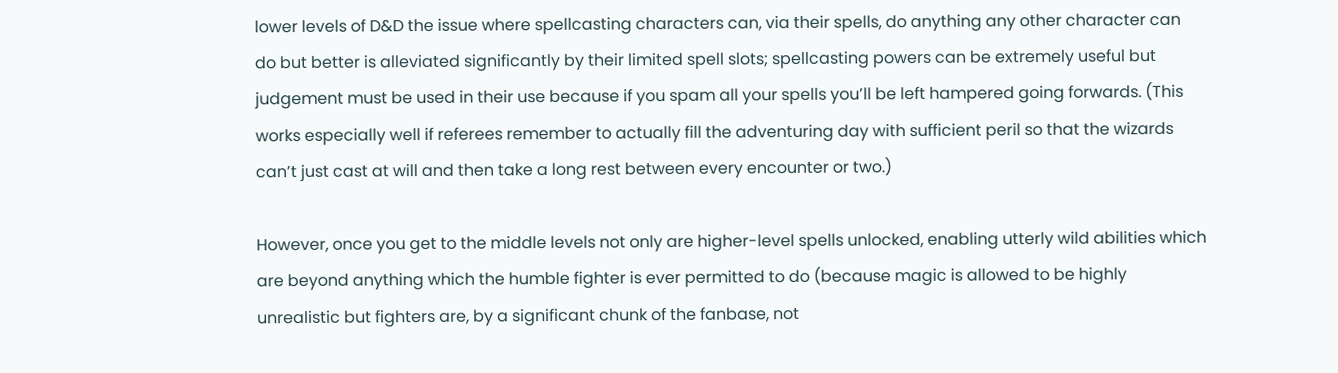lower levels of D&D the issue where spellcasting characters can, via their spells, do anything any other character can do but better is alleviated significantly by their limited spell slots; spellcasting powers can be extremely useful but judgement must be used in their use because if you spam all your spells you’ll be left hampered going forwards. (This works especially well if referees remember to actually fill the adventuring day with sufficient peril so that the wizards can’t just cast at will and then take a long rest between every encounter or two.)

However, once you get to the middle levels not only are higher-level spells unlocked, enabling utterly wild abilities which are beyond anything which the humble fighter is ever permitted to do (because magic is allowed to be highly unrealistic but fighters are, by a significant chunk of the fanbase, not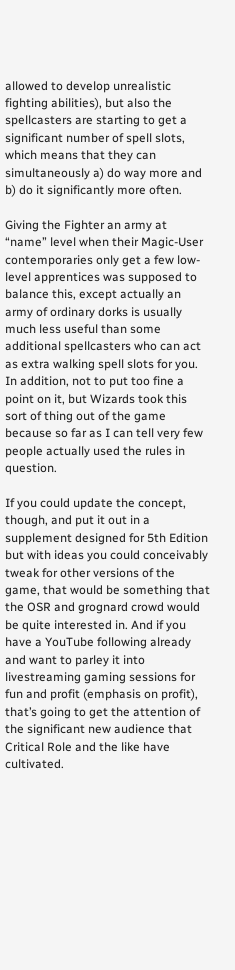allowed to develop unrealistic fighting abilities), but also the spellcasters are starting to get a significant number of spell slots, which means that they can simultaneously a) do way more and b) do it significantly more often.

Giving the Fighter an army at “name” level when their Magic-User contemporaries only get a few low-level apprentices was supposed to balance this, except actually an army of ordinary dorks is usually much less useful than some additional spellcasters who can act as extra walking spell slots for you. In addition, not to put too fine a point on it, but Wizards took this sort of thing out of the game because so far as I can tell very few people actually used the rules in question.

If you could update the concept, though, and put it out in a supplement designed for 5th Edition but with ideas you could conceivably tweak for other versions of the game, that would be something that the OSR and grognard crowd would be quite interested in. And if you have a YouTube following already and want to parley it into livestreaming gaming sessions for fun and profit (emphasis on profit), that’s going to get the attention of the significant new audience that Critical Role and the like have cultivated.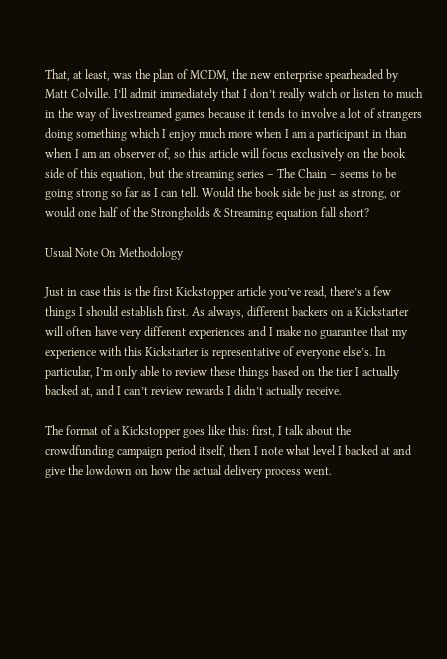That, at least, was the plan of MCDM, the new enterprise spearheaded by Matt Colville. I’ll admit immediately that I don’t really watch or listen to much in the way of livestreamed games because it tends to involve a lot of strangers doing something which I enjoy much more when I am a participant in than when I am an observer of, so this article will focus exclusively on the book side of this equation, but the streaming series – The Chain – seems to be going strong so far as I can tell. Would the book side be just as strong, or would one half of the Strongholds & Streaming equation fall short?

Usual Note On Methodology

Just in case this is the first Kickstopper article you’ve read, there’s a few things I should establish first. As always, different backers on a Kickstarter will often have very different experiences and I make no guarantee that my experience with this Kickstarter is representative of everyone else’s. In particular, I’m only able to review these things based on the tier I actually backed at, and I can’t review rewards I didn’t actually receive.

The format of a Kickstopper goes like this: first, I talk about the crowdfunding campaign period itself, then I note what level I backed at and give the lowdown on how the actual delivery process went.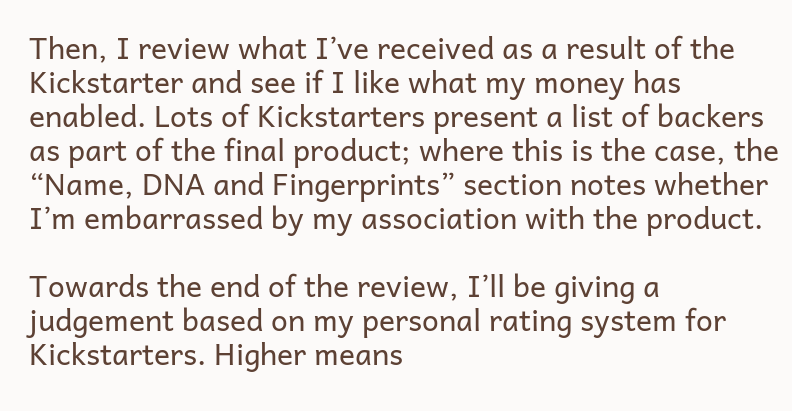Then, I review what I’ve received as a result of the Kickstarter and see if I like what my money has enabled. Lots of Kickstarters present a list of backers as part of the final product; where this is the case, the “Name, DNA and Fingerprints” section notes whether I’m embarrassed by my association with the product.

Towards the end of the review, I’ll be giving a judgement based on my personal rating system for Kickstarters. Higher means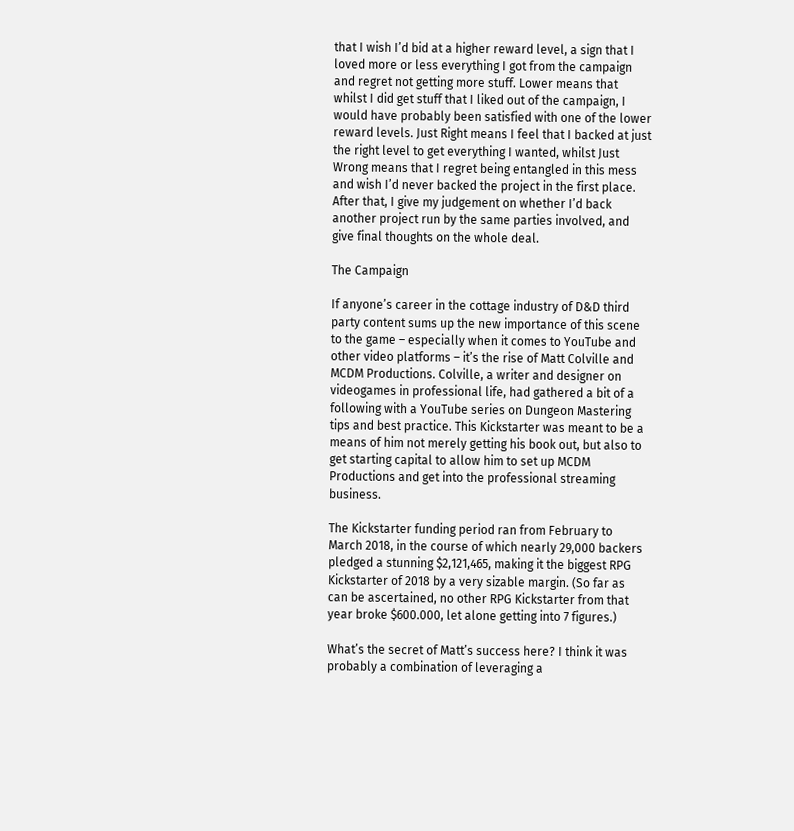that I wish I’d bid at a higher reward level, a sign that I loved more or less everything I got from the campaign and regret not getting more stuff. Lower means that whilst I did get stuff that I liked out of the campaign, I would have probably been satisfied with one of the lower reward levels. Just Right means I feel that I backed at just the right level to get everything I wanted, whilst Just Wrong means that I regret being entangled in this mess and wish I’d never backed the project in the first place. After that, I give my judgement on whether I’d back another project run by the same parties involved, and give final thoughts on the whole deal.

The Campaign

If anyone’s career in the cottage industry of D&D third party content sums up the new importance of this scene to the game – especially when it comes to YouTube and other video platforms – it’s the rise of Matt Colville and MCDM Productions. Colville, a writer and designer on videogames in professional life, had gathered a bit of a following with a YouTube series on Dungeon Mastering tips and best practice. This Kickstarter was meant to be a means of him not merely getting his book out, but also to get starting capital to allow him to set up MCDM Productions and get into the professional streaming business.

The Kickstarter funding period ran from February to March 2018, in the course of which nearly 29,000 backers pledged a stunning $2,121,465, making it the biggest RPG Kickstarter of 2018 by a very sizable margin. (So far as can be ascertained, no other RPG Kickstarter from that year broke $600.000, let alone getting into 7 figures.)

What’s the secret of Matt’s success here? I think it was probably a combination of leveraging a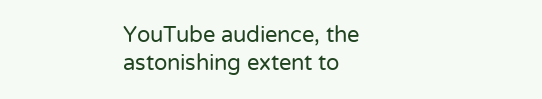YouTube audience, the astonishing extent to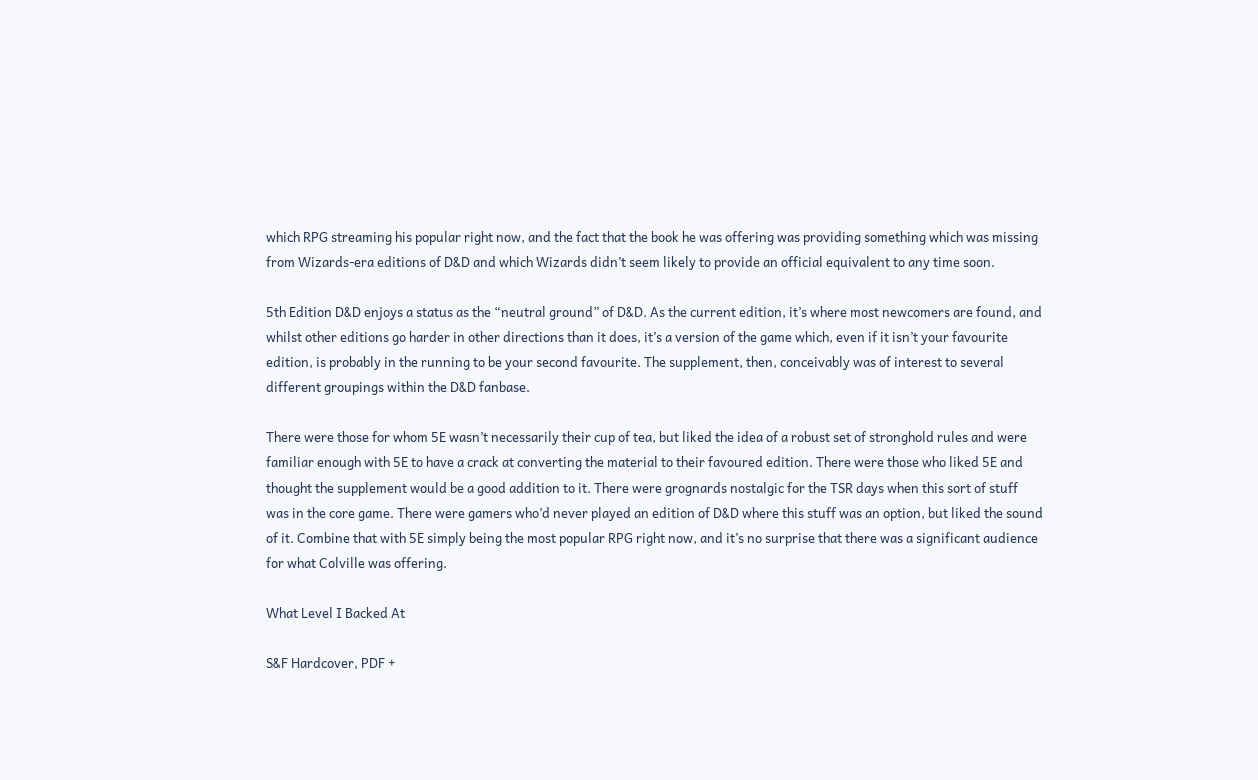which RPG streaming his popular right now, and the fact that the book he was offering was providing something which was missing from Wizards-era editions of D&D and which Wizards didn’t seem likely to provide an official equivalent to any time soon.

5th Edition D&D enjoys a status as the “neutral ground” of D&D. As the current edition, it’s where most newcomers are found, and whilst other editions go harder in other directions than it does, it’s a version of the game which, even if it isn’t your favourite edition, is probably in the running to be your second favourite. The supplement, then, conceivably was of interest to several different groupings within the D&D fanbase.

There were those for whom 5E wasn’t necessarily their cup of tea, but liked the idea of a robust set of stronghold rules and were familiar enough with 5E to have a crack at converting the material to their favoured edition. There were those who liked 5E and thought the supplement would be a good addition to it. There were grognards nostalgic for the TSR days when this sort of stuff was in the core game. There were gamers who’d never played an edition of D&D where this stuff was an option, but liked the sound of it. Combine that with 5E simply being the most popular RPG right now, and it’s no surprise that there was a significant audience for what Colville was offering.

What Level I Backed At

S&F Hardcover, PDF +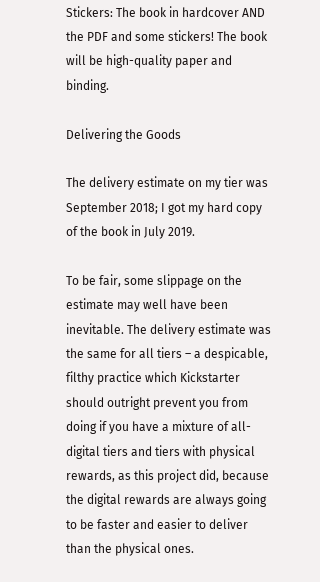Stickers: The book in hardcover AND the PDF and some stickers! The book will be high-quality paper and binding.

Delivering the Goods

The delivery estimate on my tier was September 2018; I got my hard copy of the book in July 2019.

To be fair, some slippage on the estimate may well have been inevitable. The delivery estimate was the same for all tiers – a despicable, filthy practice which Kickstarter should outright prevent you from doing if you have a mixture of all-digital tiers and tiers with physical rewards, as this project did, because the digital rewards are always going to be faster and easier to deliver than the physical ones.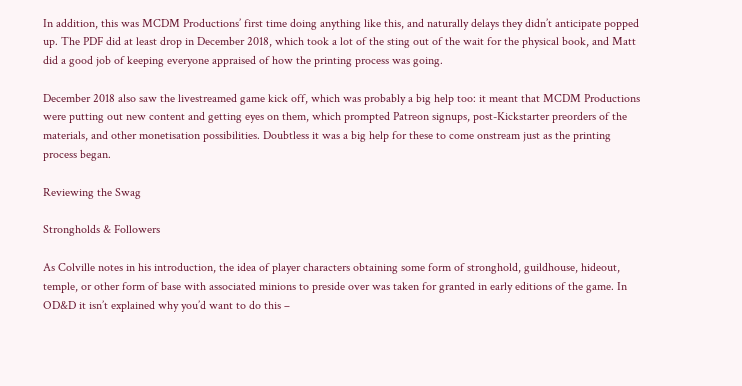In addition, this was MCDM Productions’ first time doing anything like this, and naturally delays they didn’t anticipate popped up. The PDF did at least drop in December 2018, which took a lot of the sting out of the wait for the physical book, and Matt did a good job of keeping everyone appraised of how the printing process was going.

December 2018 also saw the livestreamed game kick off, which was probably a big help too: it meant that MCDM Productions were putting out new content and getting eyes on them, which prompted Patreon signups, post-Kickstarter preorders of the materials, and other monetisation possibilities. Doubtless it was a big help for these to come onstream just as the printing process began.

Reviewing the Swag

Strongholds & Followers

As Colville notes in his introduction, the idea of player characters obtaining some form of stronghold, guildhouse, hideout, temple, or other form of base with associated minions to preside over was taken for granted in early editions of the game. In OD&D it isn’t explained why you’d want to do this –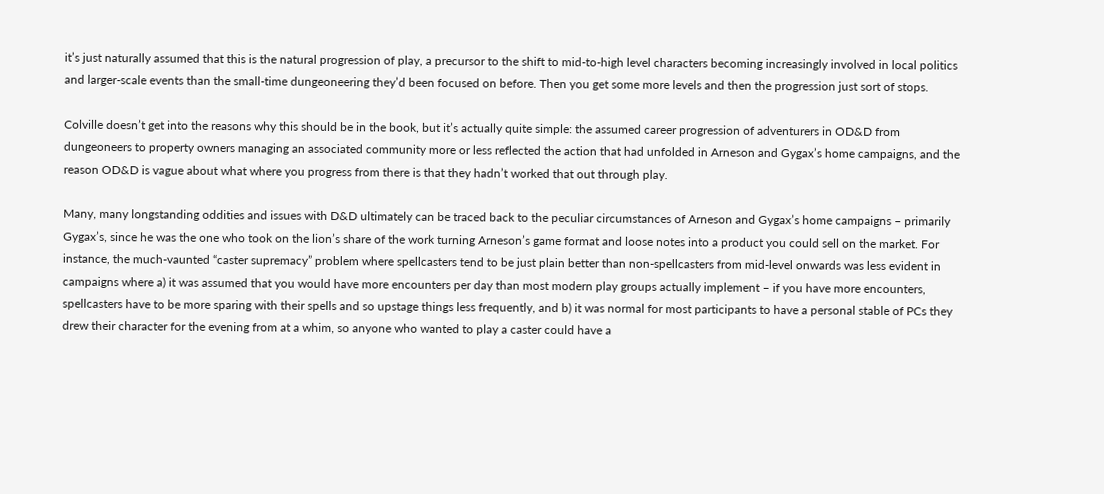it’s just naturally assumed that this is the natural progression of play, a precursor to the shift to mid-to-high level characters becoming increasingly involved in local politics and larger-scale events than the small-time dungeoneering they’d been focused on before. Then you get some more levels and then the progression just sort of stops.

Colville doesn’t get into the reasons why this should be in the book, but it’s actually quite simple: the assumed career progression of adventurers in OD&D from dungeoneers to property owners managing an associated community more or less reflected the action that had unfolded in Arneson and Gygax’s home campaigns, and the reason OD&D is vague about what where you progress from there is that they hadn’t worked that out through play.

Many, many longstanding oddities and issues with D&D ultimately can be traced back to the peculiar circumstances of Arneson and Gygax’s home campaigns – primarily Gygax’s, since he was the one who took on the lion’s share of the work turning Arneson’s game format and loose notes into a product you could sell on the market. For instance, the much-vaunted “caster supremacy” problem where spellcasters tend to be just plain better than non-spellcasters from mid-level onwards was less evident in campaigns where a) it was assumed that you would have more encounters per day than most modern play groups actually implement – if you have more encounters, spellcasters have to be more sparing with their spells and so upstage things less frequently, and b) it was normal for most participants to have a personal stable of PCs they drew their character for the evening from at a whim, so anyone who wanted to play a caster could have a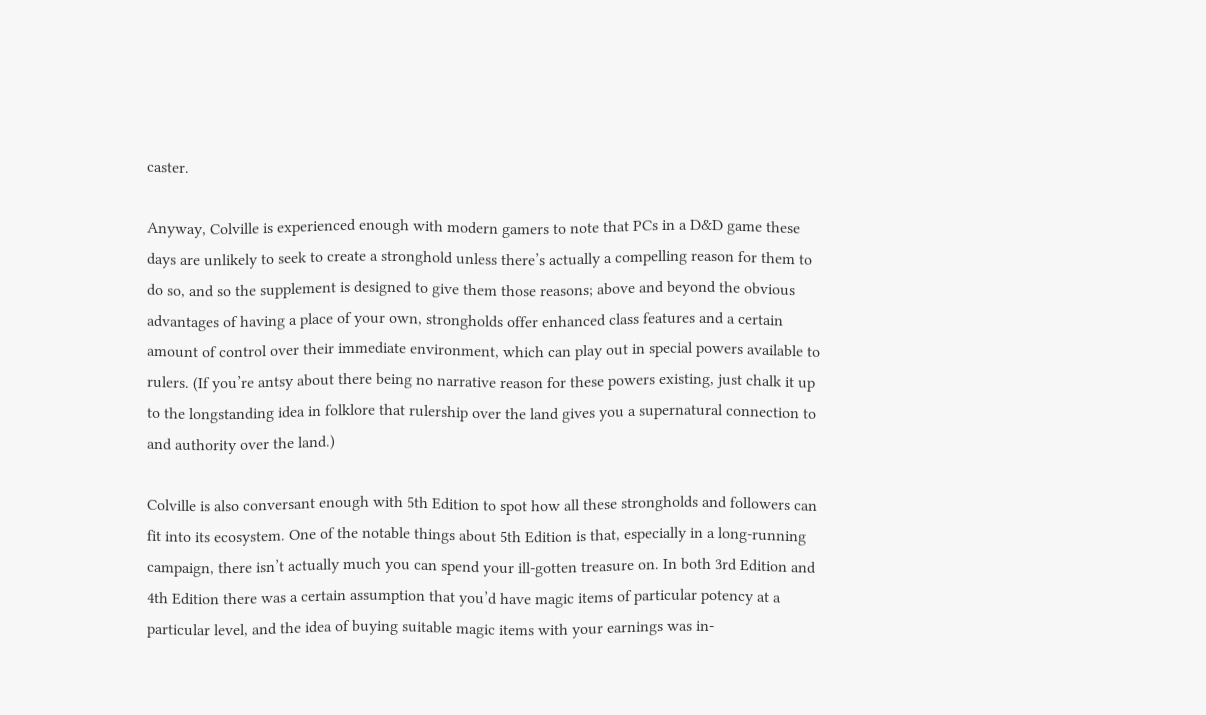caster.

Anyway, Colville is experienced enough with modern gamers to note that PCs in a D&D game these days are unlikely to seek to create a stronghold unless there’s actually a compelling reason for them to do so, and so the supplement is designed to give them those reasons; above and beyond the obvious advantages of having a place of your own, strongholds offer enhanced class features and a certain amount of control over their immediate environment, which can play out in special powers available to rulers. (If you’re antsy about there being no narrative reason for these powers existing, just chalk it up to the longstanding idea in folklore that rulership over the land gives you a supernatural connection to and authority over the land.)

Colville is also conversant enough with 5th Edition to spot how all these strongholds and followers can fit into its ecosystem. One of the notable things about 5th Edition is that, especially in a long-running campaign, there isn’t actually much you can spend your ill-gotten treasure on. In both 3rd Edition and 4th Edition there was a certain assumption that you’d have magic items of particular potency at a particular level, and the idea of buying suitable magic items with your earnings was in-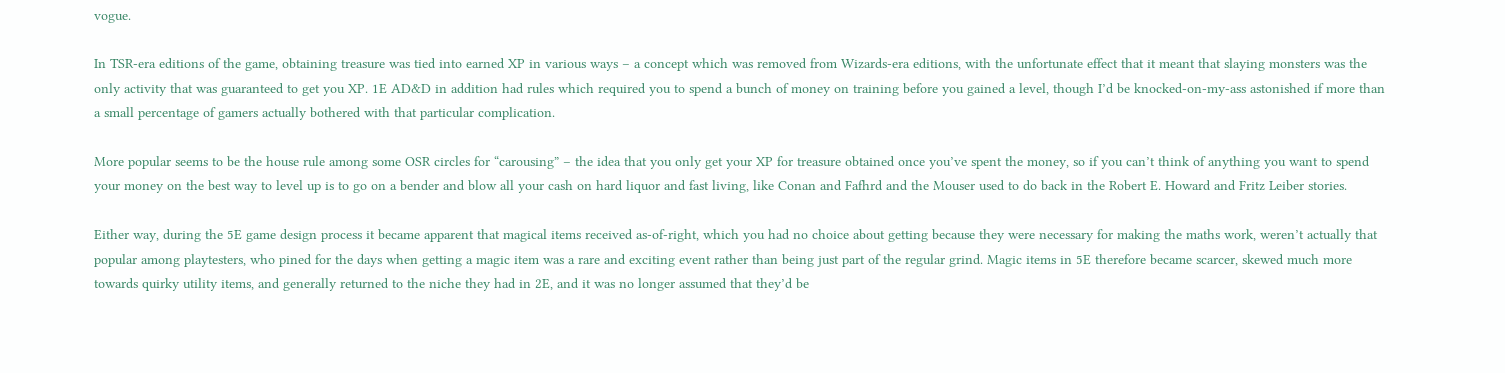vogue.

In TSR-era editions of the game, obtaining treasure was tied into earned XP in various ways – a concept which was removed from Wizards-era editions, with the unfortunate effect that it meant that slaying monsters was the only activity that was guaranteed to get you XP. 1E AD&D in addition had rules which required you to spend a bunch of money on training before you gained a level, though I’d be knocked-on-my-ass astonished if more than a small percentage of gamers actually bothered with that particular complication.

More popular seems to be the house rule among some OSR circles for “carousing” – the idea that you only get your XP for treasure obtained once you’ve spent the money, so if you can’t think of anything you want to spend your money on the best way to level up is to go on a bender and blow all your cash on hard liquor and fast living, like Conan and Fafhrd and the Mouser used to do back in the Robert E. Howard and Fritz Leiber stories.

Either way, during the 5E game design process it became apparent that magical items received as-of-right, which you had no choice about getting because they were necessary for making the maths work, weren’t actually that popular among playtesters, who pined for the days when getting a magic item was a rare and exciting event rather than being just part of the regular grind. Magic items in 5E therefore became scarcer, skewed much more towards quirky utility items, and generally returned to the niche they had in 2E, and it was no longer assumed that they’d be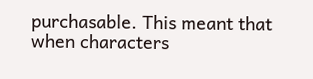purchasable. This meant that when characters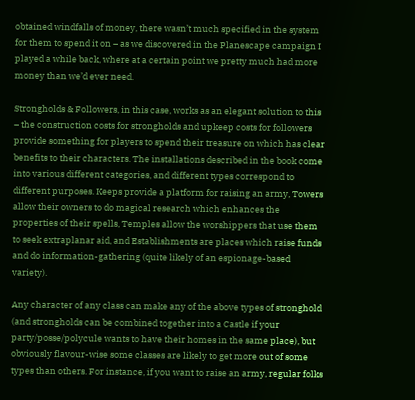obtained windfalls of money, there wasn’t much specified in the system for them to spend it on – as we discovered in the Planescape campaign I played a while back, where at a certain point we pretty much had more money than we’d ever need.

Strongholds & Followers, in this case, works as an elegant solution to this – the construction costs for strongholds and upkeep costs for followers provide something for players to spend their treasure on which has clear benefits to their characters. The installations described in the book come into various different categories, and different types correspond to different purposes. Keeps provide a platform for raising an army, Towers allow their owners to do magical research which enhances the properties of their spells, Temples allow the worshippers that use them to seek extraplanar aid, and Establishments are places which raise funds and do information-gathering (quite likely of an espionage-based variety).

Any character of any class can make any of the above types of stronghold (and strongholds can be combined together into a Castle if your party/posse/polycule wants to have their homes in the same place), but obviously flavour-wise some classes are likely to get more out of some types than others. For instance, if you want to raise an army, regular folks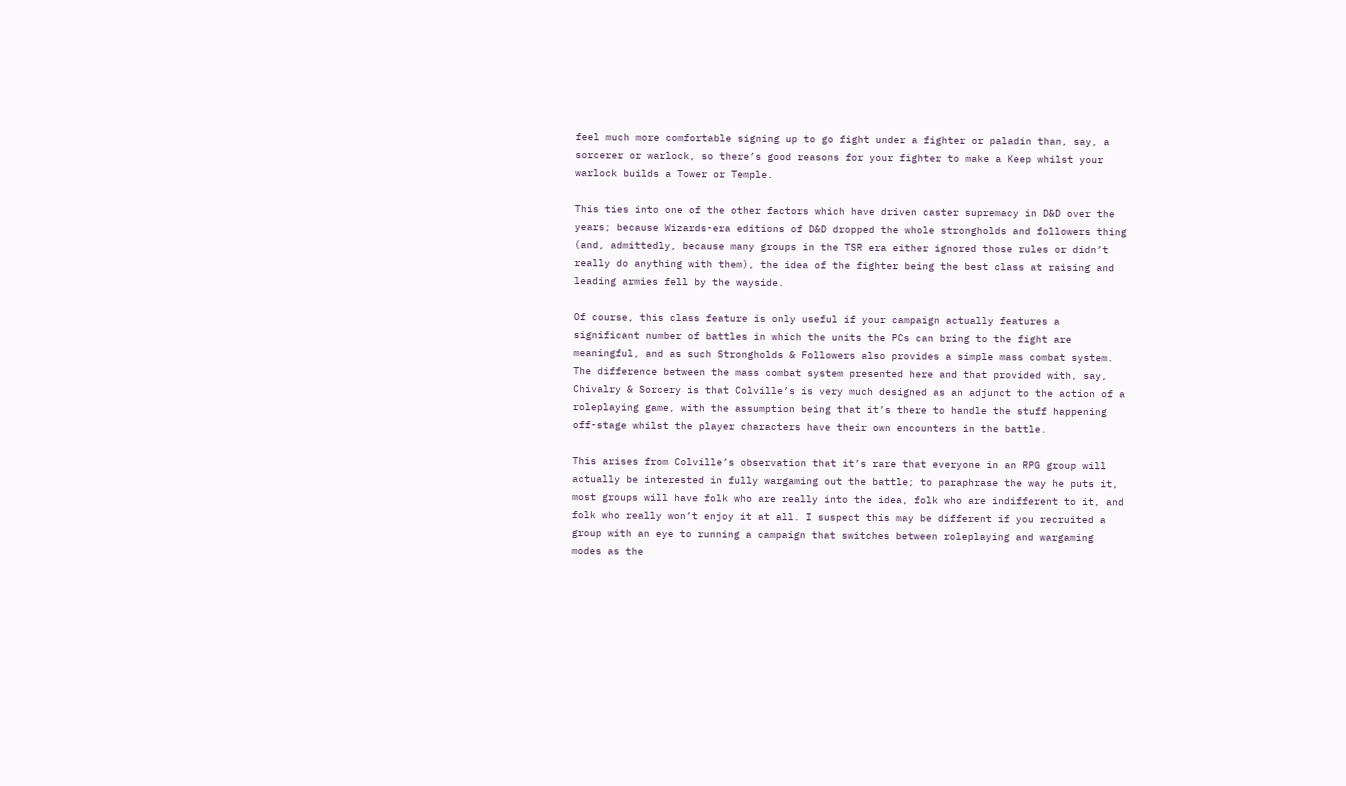feel much more comfortable signing up to go fight under a fighter or paladin than, say, a sorcerer or warlock, so there’s good reasons for your fighter to make a Keep whilst your warlock builds a Tower or Temple.

This ties into one of the other factors which have driven caster supremacy in D&D over the years; because Wizards-era editions of D&D dropped the whole strongholds and followers thing (and, admittedly, because many groups in the TSR era either ignored those rules or didn’t really do anything with them), the idea of the fighter being the best class at raising and leading armies fell by the wayside.

Of course, this class feature is only useful if your campaign actually features a significant number of battles in which the units the PCs can bring to the fight are meaningful, and as such Strongholds & Followers also provides a simple mass combat system. The difference between the mass combat system presented here and that provided with, say, Chivalry & Sorcery is that Colville’s is very much designed as an adjunct to the action of a roleplaying game, with the assumption being that it’s there to handle the stuff happening off-stage whilst the player characters have their own encounters in the battle.

This arises from Colville’s observation that it’s rare that everyone in an RPG group will actually be interested in fully wargaming out the battle; to paraphrase the way he puts it, most groups will have folk who are really into the idea, folk who are indifferent to it, and folk who really won’t enjoy it at all. I suspect this may be different if you recruited a group with an eye to running a campaign that switches between roleplaying and wargaming modes as the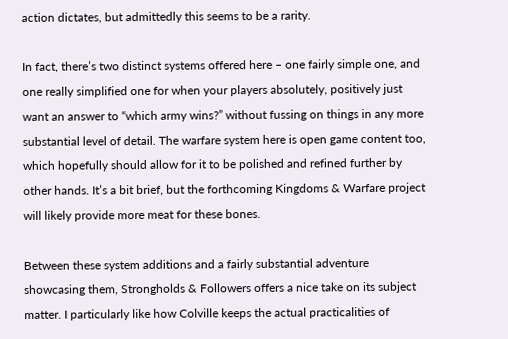action dictates, but admittedly this seems to be a rarity.

In fact, there’s two distinct systems offered here – one fairly simple one, and one really simplified one for when your players absolutely, positively just want an answer to “which army wins?” without fussing on things in any more substantial level of detail. The warfare system here is open game content too, which hopefully should allow for it to be polished and refined further by other hands. It’s a bit brief, but the forthcoming Kingdoms & Warfare project will likely provide more meat for these bones.

Between these system additions and a fairly substantial adventure showcasing them, Strongholds & Followers offers a nice take on its subject matter. I particularly like how Colville keeps the actual practicalities of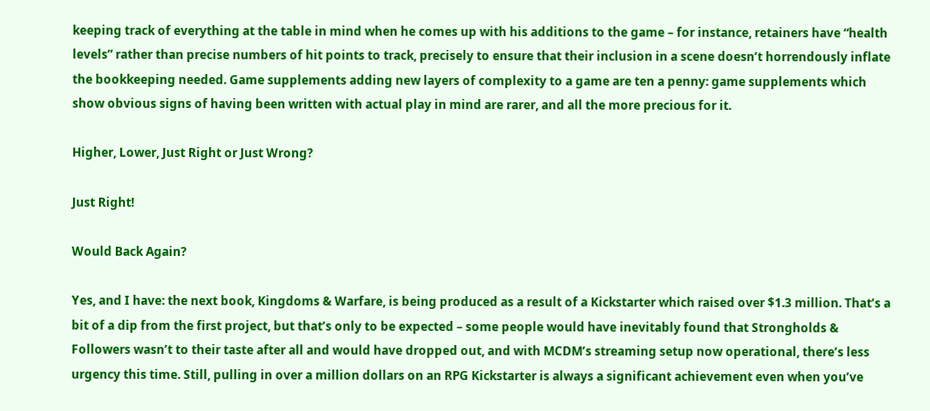keeping track of everything at the table in mind when he comes up with his additions to the game – for instance, retainers have “health levels” rather than precise numbers of hit points to track, precisely to ensure that their inclusion in a scene doesn’t horrendously inflate the bookkeeping needed. Game supplements adding new layers of complexity to a game are ten a penny: game supplements which show obvious signs of having been written with actual play in mind are rarer, and all the more precious for it.

Higher, Lower, Just Right or Just Wrong?

Just Right!

Would Back Again?

Yes, and I have: the next book, Kingdoms & Warfare, is being produced as a result of a Kickstarter which raised over $1.3 million. That’s a bit of a dip from the first project, but that’s only to be expected – some people would have inevitably found that Strongholds & Followers wasn’t to their taste after all and would have dropped out, and with MCDM’s streaming setup now operational, there’s less urgency this time. Still, pulling in over a million dollars on an RPG Kickstarter is always a significant achievement even when you’ve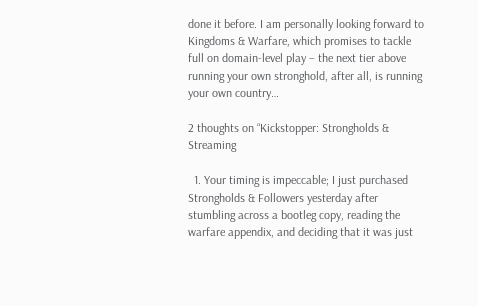done it before. I am personally looking forward to Kingdoms & Warfare, which promises to tackle full on domain-level play – the next tier above running your own stronghold, after all, is running your own country…

2 thoughts on “Kickstopper: Strongholds & Streaming

  1. Your timing is impeccable; I just purchased Strongholds & Followers yesterday after stumbling across a bootleg copy, reading the warfare appendix, and deciding that it was just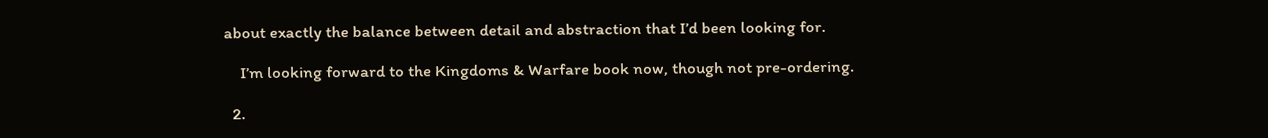about exactly the balance between detail and abstraction that I’d been looking for.

    I’m looking forward to the Kingdoms & Warfare book now, though not pre-ordering.

  2.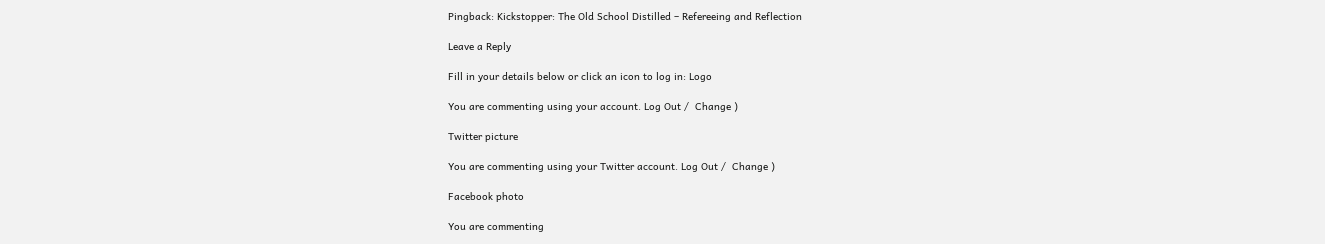Pingback: Kickstopper: The Old School Distilled – Refereeing and Reflection

Leave a Reply

Fill in your details below or click an icon to log in: Logo

You are commenting using your account. Log Out /  Change )

Twitter picture

You are commenting using your Twitter account. Log Out /  Change )

Facebook photo

You are commenting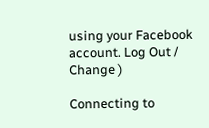using your Facebook account. Log Out /  Change )

Connecting to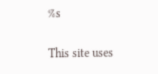%s

This site uses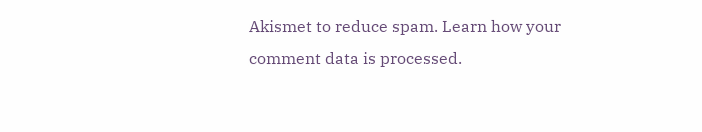Akismet to reduce spam. Learn how your comment data is processed.